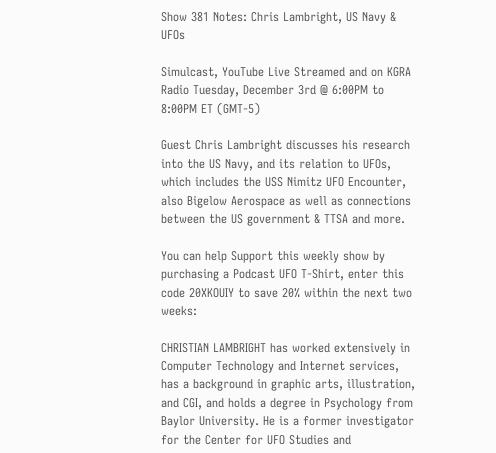Show 381 Notes: Chris Lambright, US Navy & UFOs

Simulcast, YouTube Live Streamed and on KGRA Radio Tuesday, December 3rd @ 6:00PM to 8:00PM ET (GMT-5)

Guest Chris Lambright discusses his research into the US Navy, and its relation to UFOs, which includes the USS Nimitz UFO Encounter, also Bigelow Aerospace as well as connections between the US government & TTSA and more.

You can help Support this weekly show by purchasing a Podcast UFO T-Shirt, enter this code 20XKOUIY to save 20% within the next two weeks:

CHRISTIAN LAMBRIGHT has worked extensively in Computer Technology and Internet services, has a background in graphic arts, illustration, and CGI, and holds a degree in Psychology from Baylor University. He is a former investigator for the Center for UFO Studies and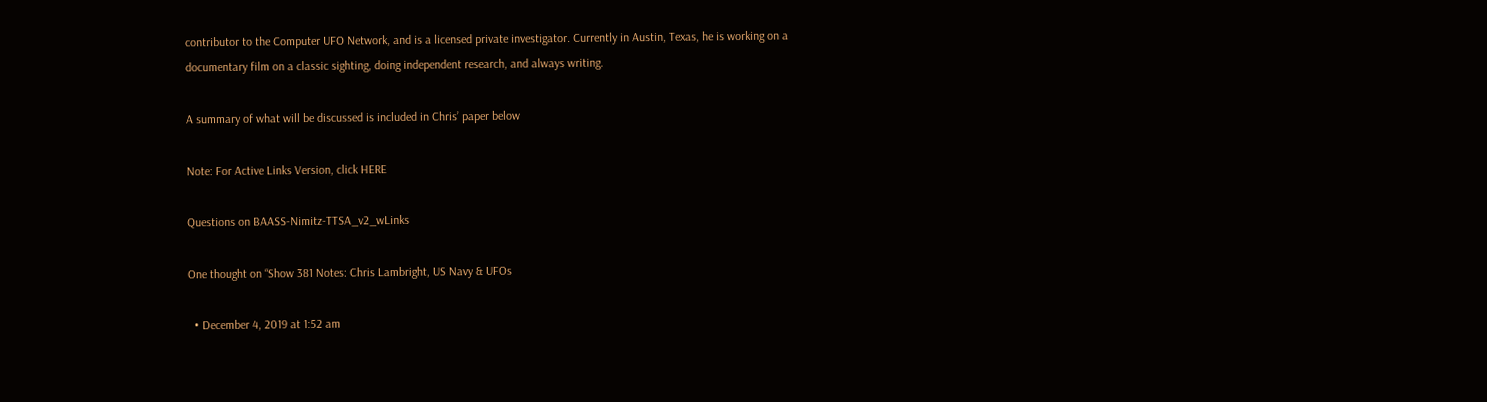contributor to the Computer UFO Network, and is a licensed private investigator. Currently in Austin, Texas, he is working on a documentary film on a classic sighting, doing independent research, and always writing.

A summary of what will be discussed is included in Chris’ paper below

Note: For Active Links Version, click HERE

Questions on BAASS-Nimitz-TTSA_v2_wLinks

One thought on “Show 381 Notes: Chris Lambright, US Navy & UFOs

  • December 4, 2019 at 1:52 am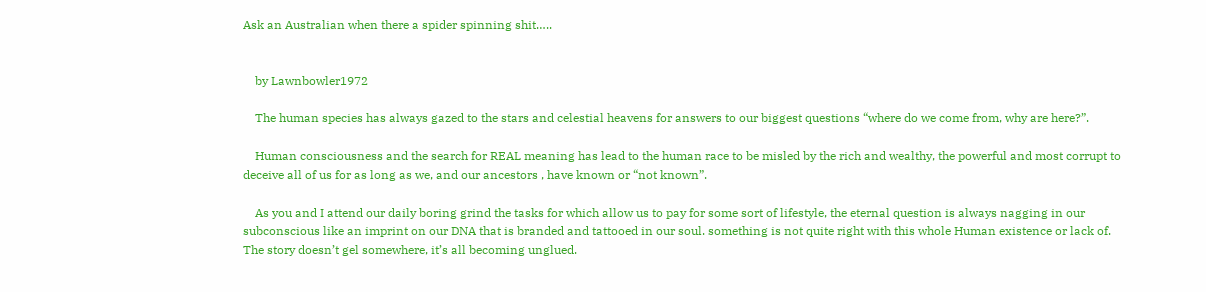Ask an Australian when there a spider spinning shit…..


    by Lawnbowler1972

    The human species has always gazed to the stars and celestial heavens for answers to our biggest questions “where do we come from, why are here?”.

    Human consciousness and the search for REAL meaning has lead to the human race to be misled by the rich and wealthy, the powerful and most corrupt to deceive all of us for as long as we, and our ancestors , have known or “not known”.

    As you and I attend our daily boring grind the tasks for which allow us to pay for some sort of lifestyle, the eternal question is always nagging in our subconscious like an imprint on our DNA that is branded and tattooed in our soul. something is not quite right with this whole Human existence or lack of. The story doesn’t gel somewhere, it’s all becoming unglued.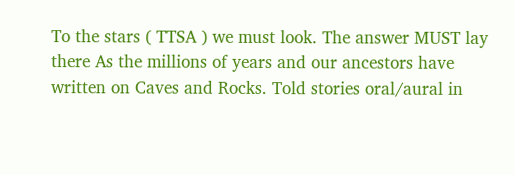To the stars ( TTSA ) we must look. The answer MUST lay there As the millions of years and our ancestors have written on Caves and Rocks. Told stories oral/aural in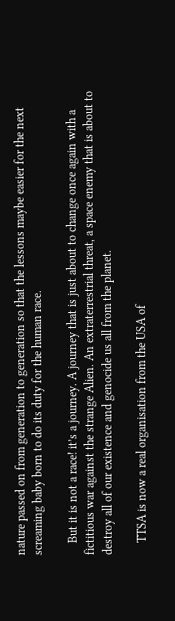nature passed on from generation to generation so that the lessons maybe easier for the next screaming baby born to do its duty for the human race.

    But it is not a race! it’s a journey. A journey that is just about to change once again with a fictitious war against the strange Alien. An extraterrestrial threat, a space enemy that is about to destroy all of our existence and genocide us all from the planet.

    TTSA is now a real organisation from the USA of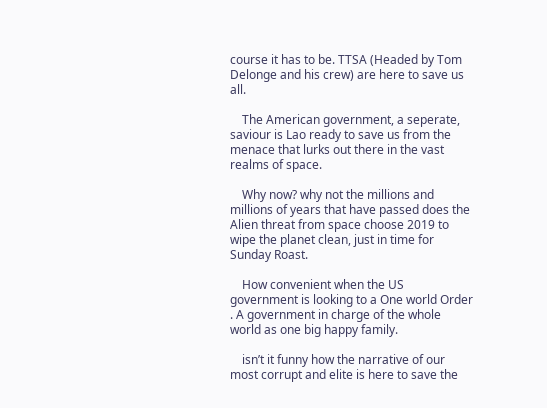course it has to be. TTSA (Headed by Tom Delonge and his crew) are here to save us all.

    The American government, a seperate, saviour is Lao ready to save us from the menace that lurks out there in the vast realms of space.

    Why now? why not the millions and millions of years that have passed does the Alien threat from space choose 2019 to wipe the planet clean, just in time for Sunday Roast.

    How convenient when the US government is looking to a One world Order . A government in charge of the whole world as one big happy family.

    isn’t it funny how the narrative of our most corrupt and elite is here to save the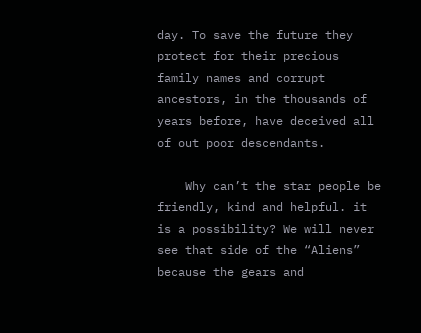day. To save the future they protect for their precious family names and corrupt ancestors, in the thousands of years before, have deceived all of out poor descendants.

    Why can’t the star people be friendly, kind and helpful. it is a possibility? We will never see that side of the “Aliens” because the gears and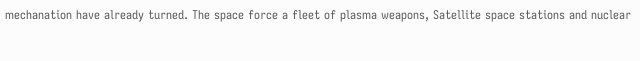mechanation have already turned. The space force a fleet of plasma weapons, Satellite space stations and nuclear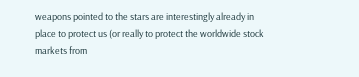weapons pointed to the stars are interestingly already in place to protect us (or really to protect the worldwide stock markets from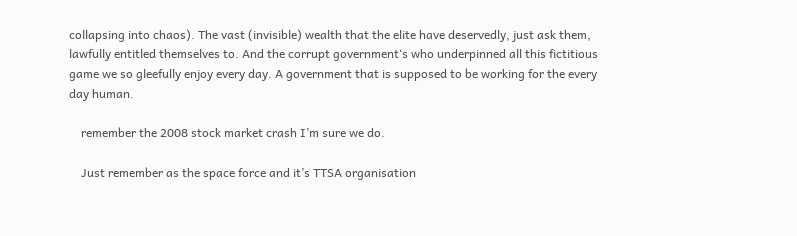collapsing into chaos). The vast (invisible) wealth that the elite have deservedly, just ask them, lawfully entitled themselves to. And the corrupt government‘s who underpinned all this fictitious game we so gleefully enjoy every day. A government that is supposed to be working for the every day human.

    remember the 2008 stock market crash I’m sure we do.

    Just remember as the space force and it’s TTSA organisation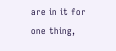are in it for one thing,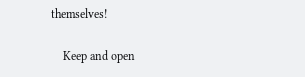themselves!

    Keep and open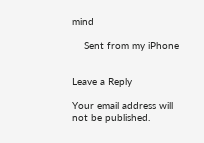mind

    Sent from my iPhone


Leave a Reply

Your email address will not be published.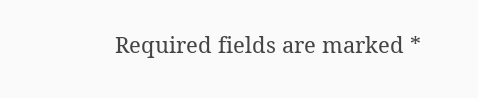Required fields are marked *